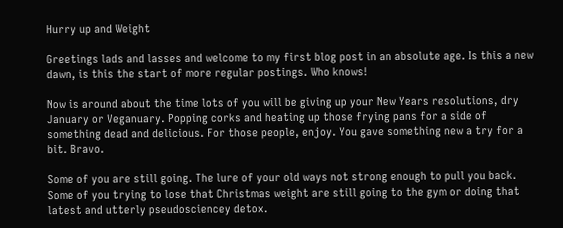Hurry up and Weight

Greetings lads and lasses and welcome to my first blog post in an absolute age. Is this a new dawn, is this the start of more regular postings. Who knows!

Now is around about the time lots of you will be giving up your New Years resolutions, dry January or Veganuary. Popping corks and heating up those frying pans for a side of something dead and delicious. For those people, enjoy. You gave something new a try for a bit. Bravo.

Some of you are still going. The lure of your old ways not strong enough to pull you back. Some of you trying to lose that Christmas weight are still going to the gym or doing that latest and utterly pseudosciencey detox.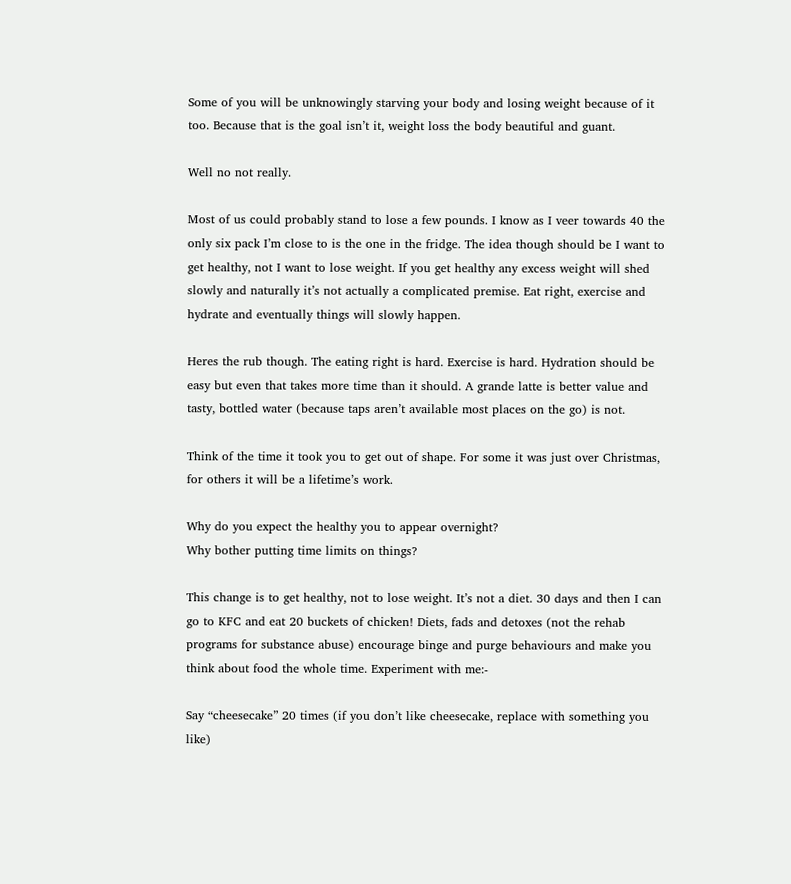Some of you will be unknowingly starving your body and losing weight because of it too. Because that is the goal isn’t it, weight loss the body beautiful and guant.

Well no not really.

Most of us could probably stand to lose a few pounds. I know as I veer towards 40 the only six pack I’m close to is the one in the fridge. The idea though should be I want to get healthy, not I want to lose weight. If you get healthy any excess weight will shed slowly and naturally it’s not actually a complicated premise. Eat right, exercise and hydrate and eventually things will slowly happen.

Heres the rub though. The eating right is hard. Exercise is hard. Hydration should be easy but even that takes more time than it should. A grande latte is better value and tasty, bottled water (because taps aren’t available most places on the go) is not.

Think of the time it took you to get out of shape. For some it was just over Christmas, for others it will be a lifetime’s work.

Why do you expect the healthy you to appear overnight?
Why bother putting time limits on things?

This change is to get healthy, not to lose weight. It’s not a diet. 30 days and then I can go to KFC and eat 20 buckets of chicken! Diets, fads and detoxes (not the rehab programs for substance abuse) encourage binge and purge behaviours and make you think about food the whole time. Experiment with me:-

Say “cheesecake” 20 times (if you don’t like cheesecake, replace with something you like)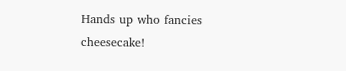Hands up who fancies cheesecake!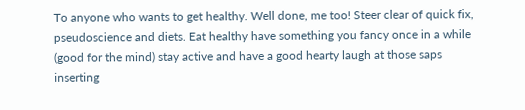To anyone who wants to get healthy. Well done, me too! Steer clear of quick fix, pseudoscience and diets. Eat healthy have something you fancy once in a while (good for the mind) stay active and have a good hearty laugh at those saps inserting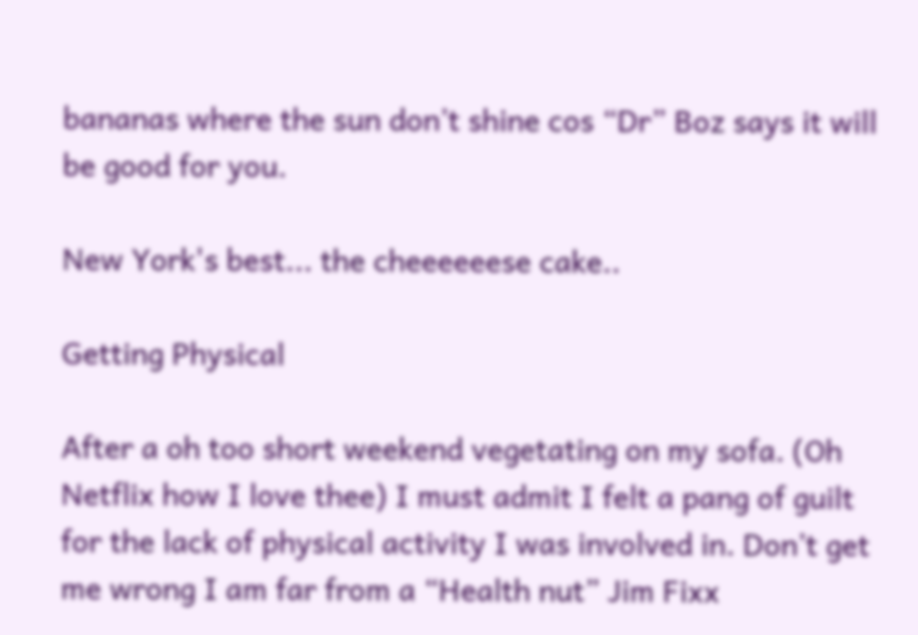bananas where the sun don’t shine cos “Dr” Boz says it will be good for you.

New York's best... the cheeeeeese cake..

Getting Physical

After a oh too short weekend vegetating on my sofa. (Oh Netflix how I love thee) I must admit I felt a pang of guilt for the lack of physical activity I was involved in. Don’t get me wrong I am far from a “Health nut” Jim Fixx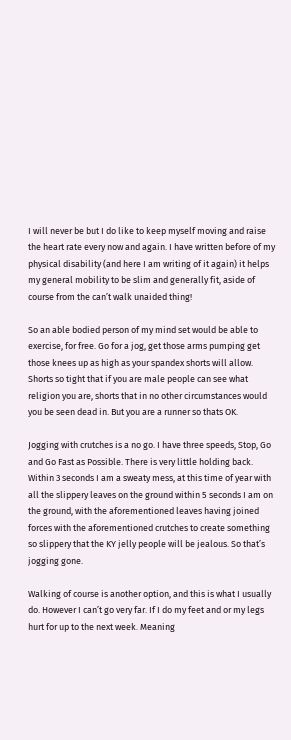I will never be but I do like to keep myself moving and raise the heart rate every now and again. I have written before of my physical disability (and here I am writing of it again) it helps my general mobility to be slim and generally fit, aside of course from the can’t walk unaided thing!

So an able bodied person of my mind set would be able to exercise, for free. Go for a jog, get those arms pumping get those knees up as high as your spandex shorts will allow. Shorts so tight that if you are male people can see what religion you are, shorts that in no other circumstances would you be seen dead in. But you are a runner so thats OK.

Jogging with crutches is a no go. I have three speeds, Stop, Go and Go Fast as Possible. There is very little holding back. Within 3 seconds I am a sweaty mess, at this time of year with all the slippery leaves on the ground within 5 seconds I am on the ground, with the aforementioned leaves having joined forces with the aforementioned crutches to create something so slippery that the KY jelly people will be jealous. So that’s jogging gone.

Walking of course is another option, and this is what I usually do. However I can’t go very far. If I do my feet and or my legs hurt for up to the next week. Meaning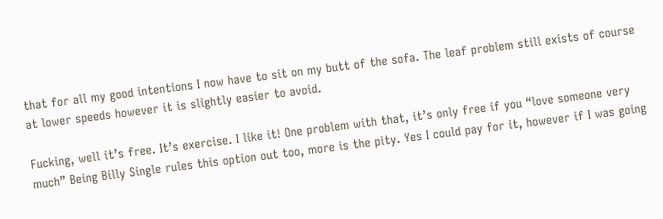that for all my good intentions I now have to sit on my butt of the sofa. The leaf problem still exists of course at lower speeds however it is slightly easier to avoid.

Fucking, well it’s free. It’s exercise. I like it! One problem with that, it’s only free if you “love someone very much” Being Billy Single rules this option out too, more is the pity. Yes I could pay for it, however if I was going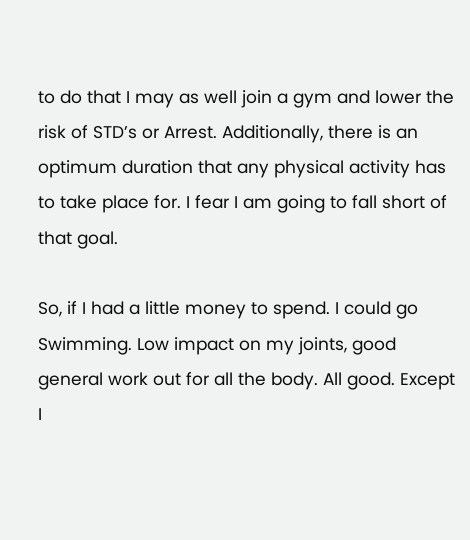to do that I may as well join a gym and lower the risk of STD’s or Arrest. Additionally, there is an optimum duration that any physical activity has to take place for. I fear I am going to fall short of that goal.

So, if I had a little money to spend. I could go Swimming. Low impact on my joints, good general work out for all the body. All good. Except I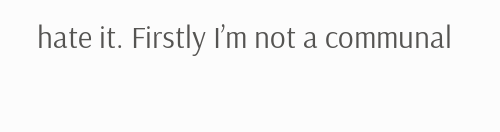hate it. Firstly I’m not a communal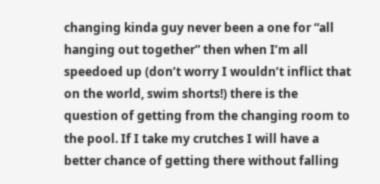changing kinda guy never been a one for “all hanging out together” then when I’m all speedoed up (don’t worry I wouldn’t inflict that on the world, swim shorts!) there is the question of getting from the changing room to the pool. If I take my crutches I will have a better chance of getting there without falling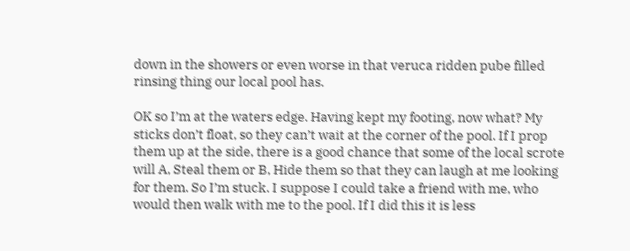down in the showers or even worse in that veruca ridden pube filled rinsing thing our local pool has.

OK so I’m at the waters edge. Having kept my footing, now what? My sticks don’t float, so they can’t wait at the corner of the pool. If I prop them up at the side, there is a good chance that some of the local scrote will A, Steal them or B, Hide them so that they can laugh at me looking for them. So I’m stuck. I suppose I could take a friend with me, who would then walk with me to the pool. If I did this it is less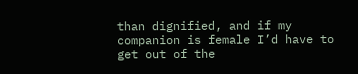than dignified, and if my companion is female I’d have to get out of the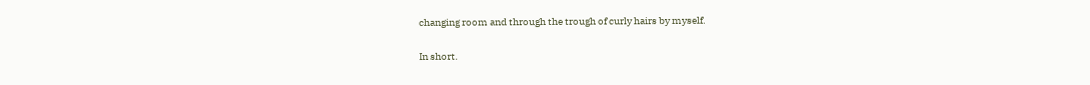changing room and through the trough of curly hairs by myself.

In short.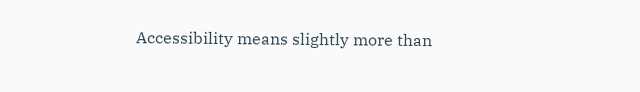Accessibility means slightly more than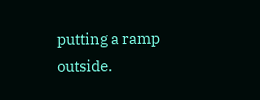putting a ramp outside.